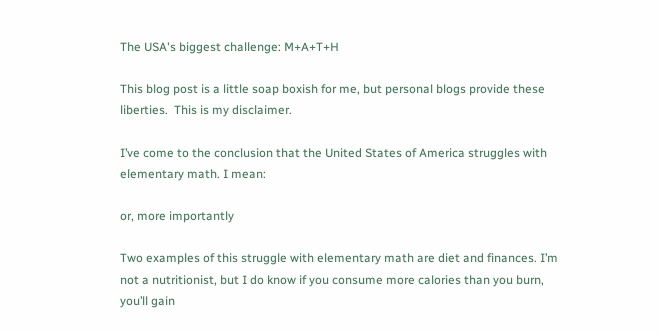The USA's biggest challenge: M+A+T+H

This blog post is a little soap boxish for me, but personal blogs provide these liberties.  This is my disclaimer.

I’ve come to the conclusion that the United States of America struggles with elementary math. I mean:

or, more importantly

Two examples of this struggle with elementary math are diet and finances. I’m not a nutritionist, but I do know if you consume more calories than you burn, you’ll gain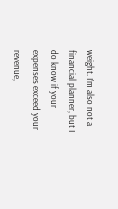weight. I’m also not a financial planner, but I do know if your expenses exceed your revenue,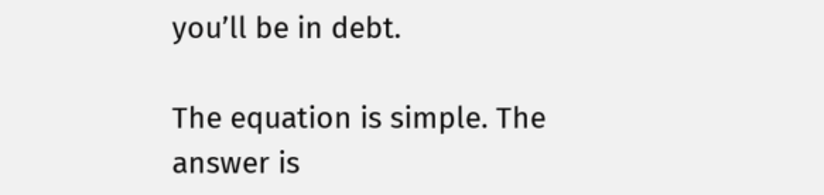you’ll be in debt.

The equation is simple. The answer is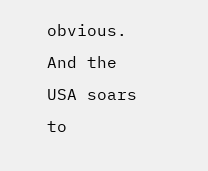obvious. And the USA soars to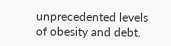unprecedented levels of obesity and debt.